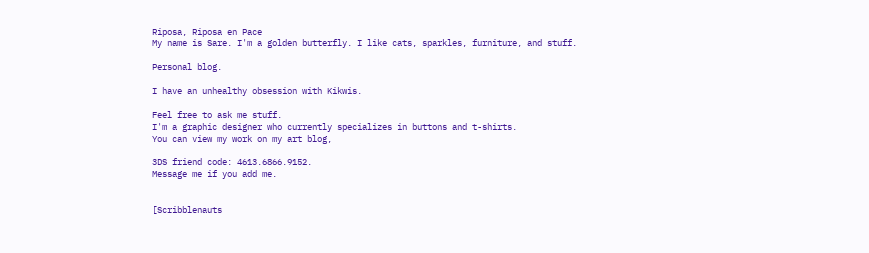Riposa, Riposa en Pace
My name is Sare. I'm a golden butterfly. I like cats, sparkles, furniture, and stuff.

Personal blog.

I have an unhealthy obsession with Kikwis.

Feel free to ask me stuff.
I'm a graphic designer who currently specializes in buttons and t-shirts.
You can view my work on my art blog,

3DS friend code: 4613.6866.9152.
Message me if you add me.


[Scribblenauts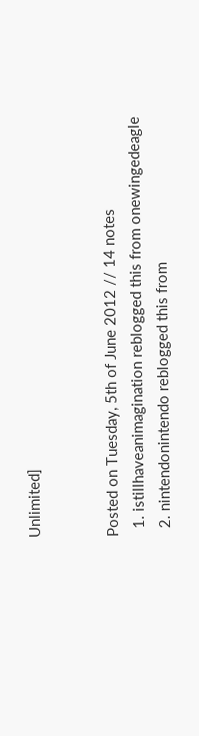Unlimited]


Posted on Tuesday, 5th of June 2012 // 14 notes
  1. istillhaveanimagination reblogged this from onewingedeagle
  2. nintendonintendo reblogged this from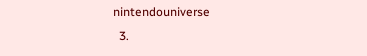nintendouniverse
  3.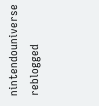nintendouniverse reblogged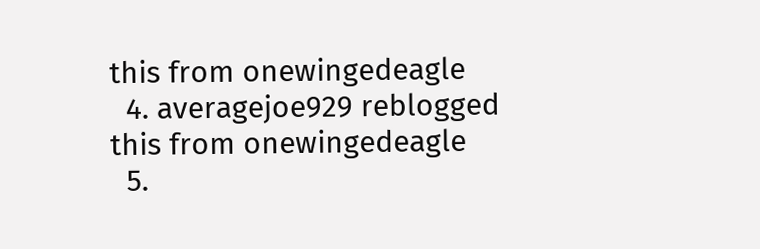this from onewingedeagle
  4. averagejoe929 reblogged this from onewingedeagle
  5.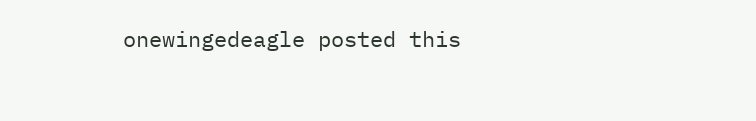onewingedeagle posted this